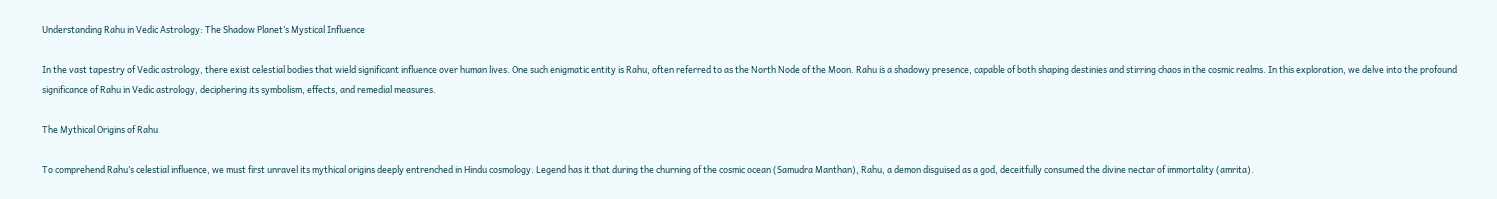Understanding Rahu in Vedic Astrology: The Shadow Planet’s Mystical Influence

In the vast tapestry of Vedic astrology, there exist celestial bodies that wield significant influence over human lives. One such enigmatic entity is Rahu, often referred to as the North Node of the Moon. Rahu is a shadowy presence, capable of both shaping destinies and stirring chaos in the cosmic realms. In this exploration, we delve into the profound significance of Rahu in Vedic astrology, deciphering its symbolism, effects, and remedial measures.

The Mythical Origins of Rahu

To comprehend Rahu’s celestial influence, we must first unravel its mythical origins deeply entrenched in Hindu cosmology. Legend has it that during the churning of the cosmic ocean (Samudra Manthan), Rahu, a demon disguised as a god, deceitfully consumed the divine nectar of immortality (amrita).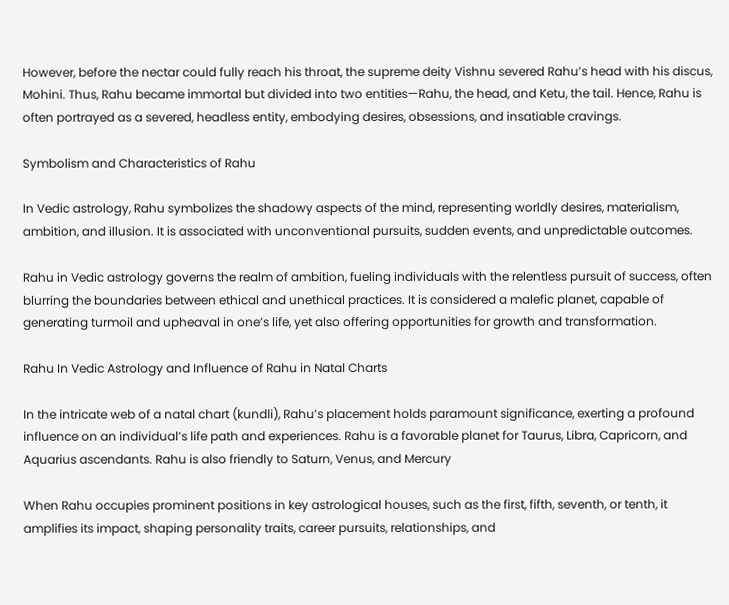However, before the nectar could fully reach his throat, the supreme deity Vishnu severed Rahu’s head with his discus, Mohini. Thus, Rahu became immortal but divided into two entities—Rahu, the head, and Ketu, the tail. Hence, Rahu is often portrayed as a severed, headless entity, embodying desires, obsessions, and insatiable cravings.

Symbolism and Characteristics of Rahu

In Vedic astrology, Rahu symbolizes the shadowy aspects of the mind, representing worldly desires, materialism, ambition, and illusion. It is associated with unconventional pursuits, sudden events, and unpredictable outcomes.

Rahu in Vedic astrology governs the realm of ambition, fueling individuals with the relentless pursuit of success, often blurring the boundaries between ethical and unethical practices. It is considered a malefic planet, capable of generating turmoil and upheaval in one’s life, yet also offering opportunities for growth and transformation.

Rahu In Vedic Astrology and Influence of Rahu in Natal Charts

In the intricate web of a natal chart (kundli), Rahu’s placement holds paramount significance, exerting a profound influence on an individual’s life path and experiences. Rahu is a favorable planet for Taurus, Libra, Capricorn, and Aquarius ascendants. Rahu is also friendly to Saturn, Venus, and Mercury

When Rahu occupies prominent positions in key astrological houses, such as the first, fifth, seventh, or tenth, it amplifies its impact, shaping personality traits, career pursuits, relationships, and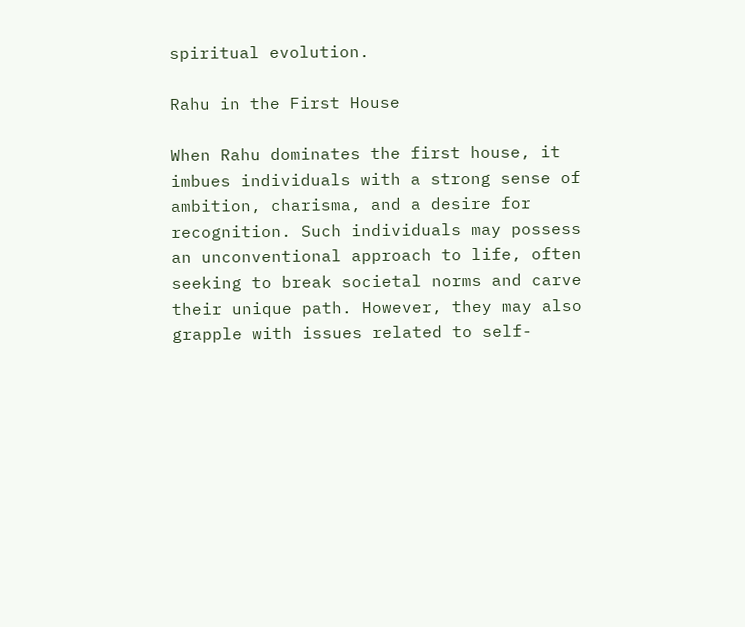spiritual evolution.

Rahu in the First House

When Rahu dominates the first house, it imbues individuals with a strong sense of ambition, charisma, and a desire for recognition. Such individuals may possess an unconventional approach to life, often seeking to break societal norms and carve their unique path. However, they may also grapple with issues related to self-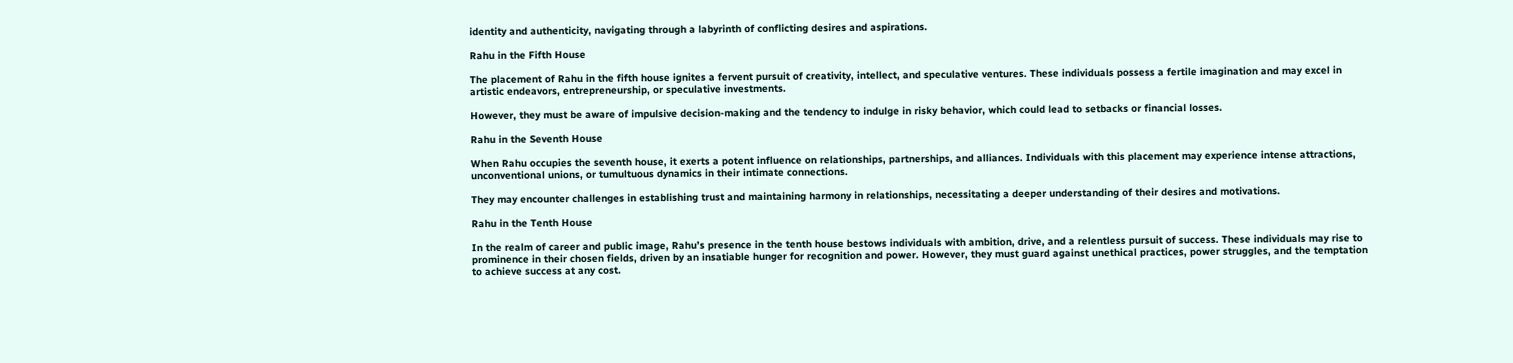identity and authenticity, navigating through a labyrinth of conflicting desires and aspirations.

Rahu in the Fifth House

The placement of Rahu in the fifth house ignites a fervent pursuit of creativity, intellect, and speculative ventures. These individuals possess a fertile imagination and may excel in artistic endeavors, entrepreneurship, or speculative investments.

However, they must be aware of impulsive decision-making and the tendency to indulge in risky behavior, which could lead to setbacks or financial losses.

Rahu in the Seventh House

When Rahu occupies the seventh house, it exerts a potent influence on relationships, partnerships, and alliances. Individuals with this placement may experience intense attractions, unconventional unions, or tumultuous dynamics in their intimate connections.

They may encounter challenges in establishing trust and maintaining harmony in relationships, necessitating a deeper understanding of their desires and motivations.

Rahu in the Tenth House

In the realm of career and public image, Rahu’s presence in the tenth house bestows individuals with ambition, drive, and a relentless pursuit of success. These individuals may rise to prominence in their chosen fields, driven by an insatiable hunger for recognition and power. However, they must guard against unethical practices, power struggles, and the temptation to achieve success at any cost.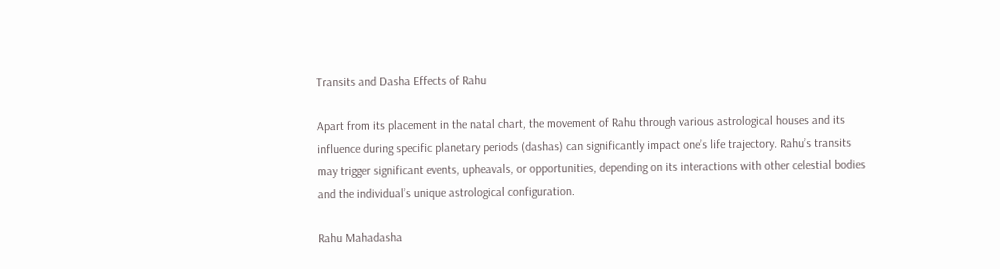Transits and Dasha Effects of Rahu

Apart from its placement in the natal chart, the movement of Rahu through various astrological houses and its influence during specific planetary periods (dashas) can significantly impact one’s life trajectory. Rahu’s transits may trigger significant events, upheavals, or opportunities, depending on its interactions with other celestial bodies and the individual’s unique astrological configuration.

Rahu Mahadasha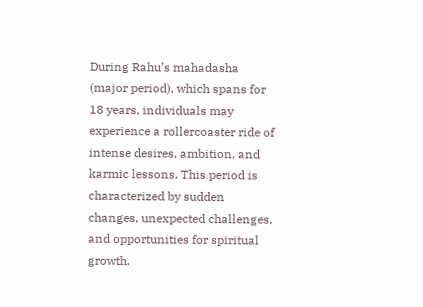During Rahu’s mahadasha (major period), which spans for 18 years, individuals may experience a rollercoaster ride of intense desires, ambition, and karmic lessons. This period is characterized by sudden changes, unexpected challenges, and opportunities for spiritual growth.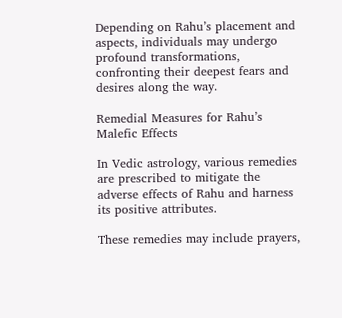Depending on Rahu’s placement and aspects, individuals may undergo profound transformations, confronting their deepest fears and desires along the way.

Remedial Measures for Rahu’s Malefic Effects

In Vedic astrology, various remedies are prescribed to mitigate the adverse effects of Rahu and harness its positive attributes.

These remedies may include prayers,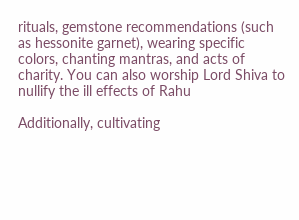rituals, gemstone recommendations (such as hessonite garnet), wearing specific colors, chanting mantras, and acts of charity. You can also worship Lord Shiva to nullify the ill effects of Rahu

Additionally, cultivating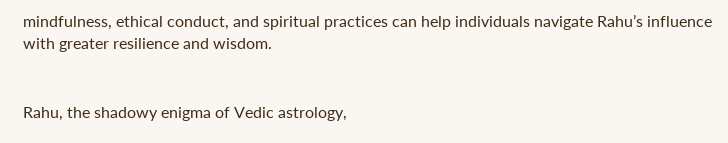mindfulness, ethical conduct, and spiritual practices can help individuals navigate Rahu’s influence with greater resilience and wisdom.


Rahu, the shadowy enigma of Vedic astrology,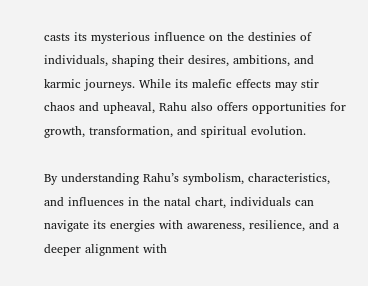casts its mysterious influence on the destinies of individuals, shaping their desires, ambitions, and karmic journeys. While its malefic effects may stir chaos and upheaval, Rahu also offers opportunities for growth, transformation, and spiritual evolution.

By understanding Rahu’s symbolism, characteristics, and influences in the natal chart, individuals can navigate its energies with awareness, resilience, and a deeper alignment with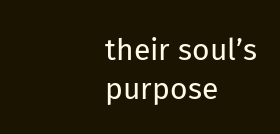their soul’s purpose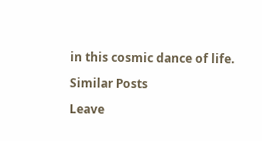in this cosmic dance of life.

Similar Posts

Leave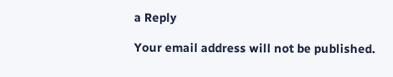a Reply

Your email address will not be published.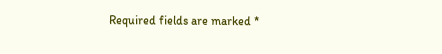Required fields are marked *